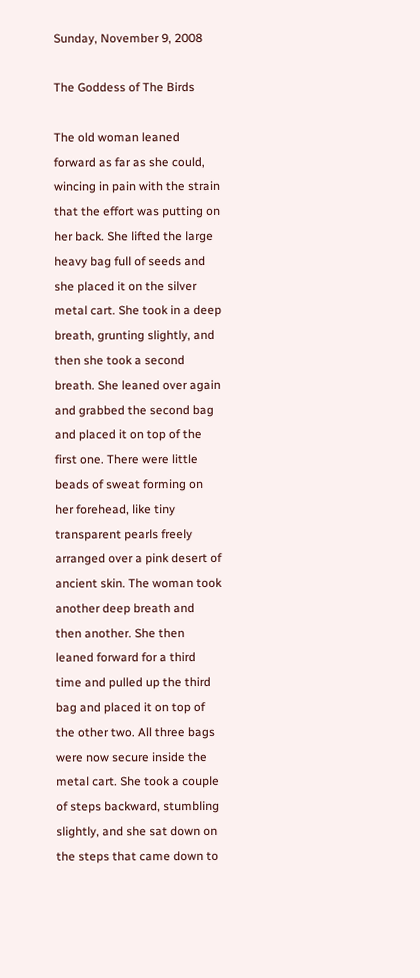Sunday, November 9, 2008

The Goddess of The Birds

The old woman leaned forward as far as she could, wincing in pain with the strain that the effort was putting on her back. She lifted the large heavy bag full of seeds and she placed it on the silver metal cart. She took in a deep breath, grunting slightly, and then she took a second breath. She leaned over again and grabbed the second bag and placed it on top of the first one. There were little beads of sweat forming on her forehead, like tiny transparent pearls freely arranged over a pink desert of ancient skin. The woman took another deep breath and then another. She then leaned forward for a third time and pulled up the third bag and placed it on top of the other two. All three bags were now secure inside the metal cart. She took a couple of steps backward, stumbling slightly, and she sat down on the steps that came down to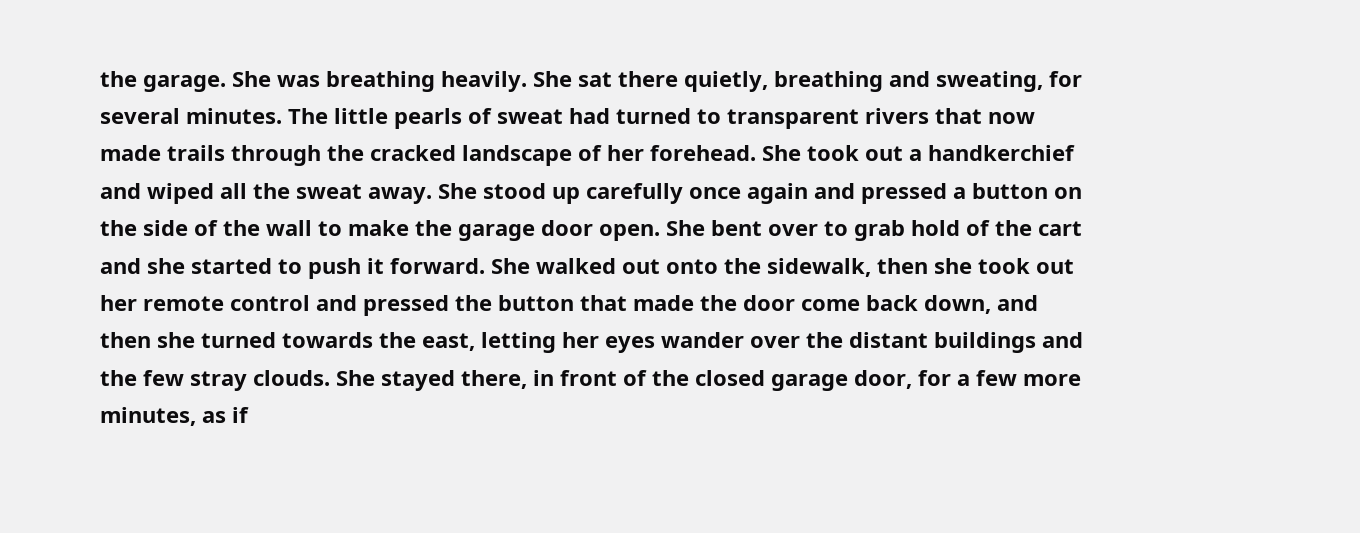the garage. She was breathing heavily. She sat there quietly, breathing and sweating, for several minutes. The little pearls of sweat had turned to transparent rivers that now made trails through the cracked landscape of her forehead. She took out a handkerchief and wiped all the sweat away. She stood up carefully once again and pressed a button on the side of the wall to make the garage door open. She bent over to grab hold of the cart and she started to push it forward. She walked out onto the sidewalk, then she took out her remote control and pressed the button that made the door come back down, and then she turned towards the east, letting her eyes wander over the distant buildings and the few stray clouds. She stayed there, in front of the closed garage door, for a few more minutes, as if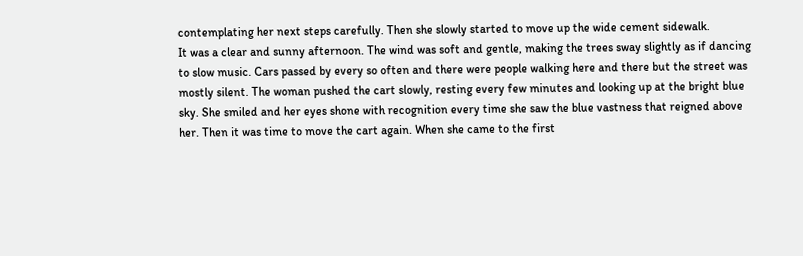contemplating her next steps carefully. Then she slowly started to move up the wide cement sidewalk.
It was a clear and sunny afternoon. The wind was soft and gentle, making the trees sway slightly as if dancing to slow music. Cars passed by every so often and there were people walking here and there but the street was mostly silent. The woman pushed the cart slowly, resting every few minutes and looking up at the bright blue sky. She smiled and her eyes shone with recognition every time she saw the blue vastness that reigned above her. Then it was time to move the cart again. When she came to the first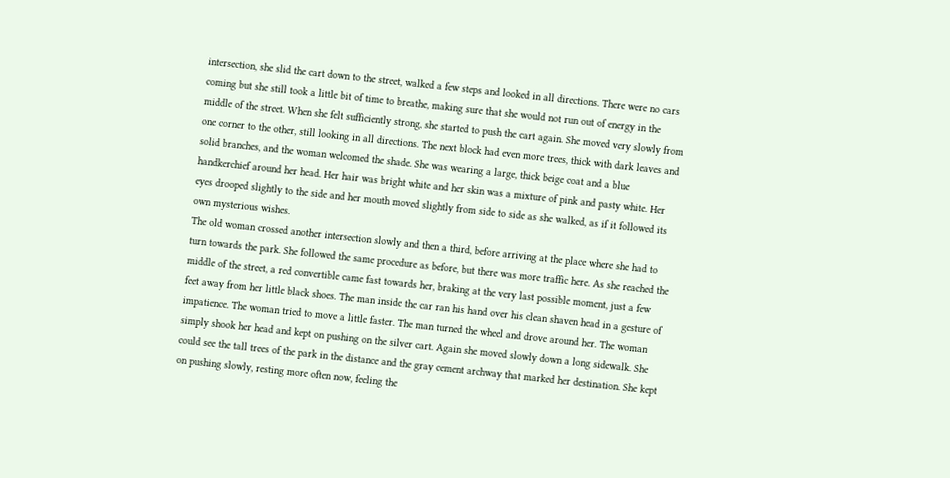intersection, she slid the cart down to the street, walked a few steps and looked in all directions. There were no cars coming but she still took a little bit of time to breathe, making sure that she would not run out of energy in the middle of the street. When she felt sufficiently strong, she started to push the cart again. She moved very slowly from one corner to the other, still looking in all directions. The next block had even more trees, thick with dark leaves and solid branches, and the woman welcomed the shade. She was wearing a large, thick beige coat and a blue handkerchief around her head. Her hair was bright white and her skin was a mixture of pink and pasty white. Her eyes drooped slightly to the side and her mouth moved slightly from side to side as she walked, as if it followed its own mysterious wishes.
The old woman crossed another intersection slowly and then a third, before arriving at the place where she had to turn towards the park. She followed the same procedure as before, but there was more traffic here. As she reached the middle of the street, a red convertible came fast towards her, braking at the very last possible moment, just a few feet away from her little black shoes. The man inside the car ran his hand over his clean shaven head in a gesture of impatience. The woman tried to move a little faster. The man turned the wheel and drove around her. The woman simply shook her head and kept on pushing on the silver cart. Again she moved slowly down a long sidewalk. She could see the tall trees of the park in the distance and the gray cement archway that marked her destination. She kept on pushing slowly, resting more often now, feeling the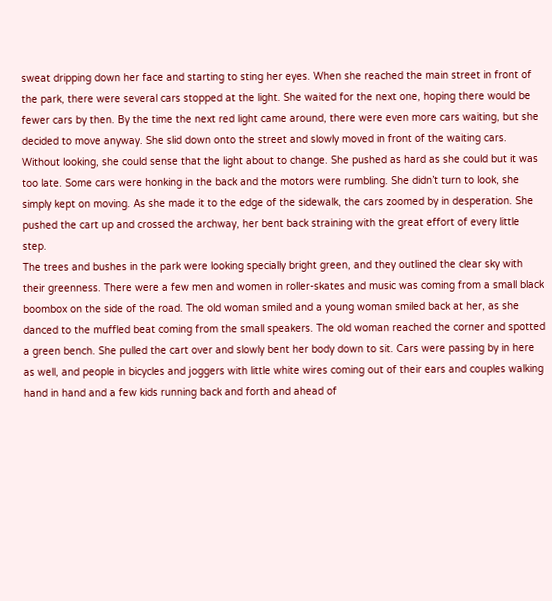sweat dripping down her face and starting to sting her eyes. When she reached the main street in front of the park, there were several cars stopped at the light. She waited for the next one, hoping there would be fewer cars by then. By the time the next red light came around, there were even more cars waiting, but she decided to move anyway. She slid down onto the street and slowly moved in front of the waiting cars. Without looking, she could sense that the light about to change. She pushed as hard as she could but it was too late. Some cars were honking in the back and the motors were rumbling. She didn’t turn to look, she simply kept on moving. As she made it to the edge of the sidewalk, the cars zoomed by in desperation. She pushed the cart up and crossed the archway, her bent back straining with the great effort of every little step.
The trees and bushes in the park were looking specially bright green, and they outlined the clear sky with their greenness. There were a few men and women in roller-skates and music was coming from a small black boombox on the side of the road. The old woman smiled and a young woman smiled back at her, as she danced to the muffled beat coming from the small speakers. The old woman reached the corner and spotted a green bench. She pulled the cart over and slowly bent her body down to sit. Cars were passing by in here as well, and people in bicycles and joggers with little white wires coming out of their ears and couples walking hand in hand and a few kids running back and forth and ahead of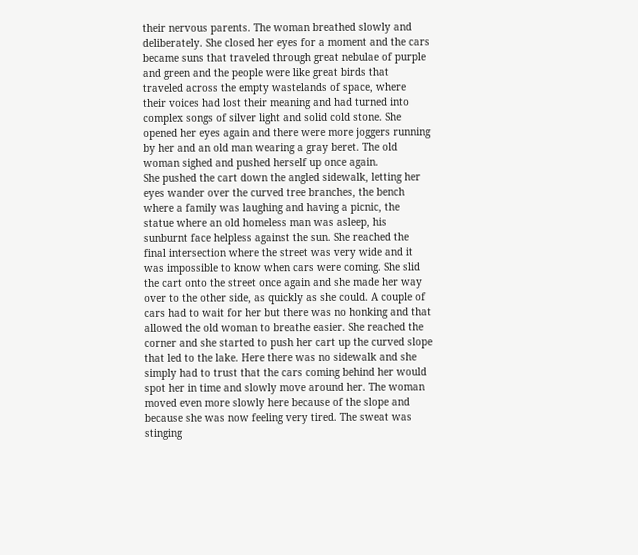their nervous parents. The woman breathed slowly and deliberately. She closed her eyes for a moment and the cars became suns that traveled through great nebulae of purple and green and the people were like great birds that traveled across the empty wastelands of space, where their voices had lost their meaning and had turned into complex songs of silver light and solid cold stone. She opened her eyes again and there were more joggers running by her and an old man wearing a gray beret. The old woman sighed and pushed herself up once again.
She pushed the cart down the angled sidewalk, letting her eyes wander over the curved tree branches, the bench where a family was laughing and having a picnic, the statue where an old homeless man was asleep, his sunburnt face helpless against the sun. She reached the final intersection where the street was very wide and it was impossible to know when cars were coming. She slid the cart onto the street once again and she made her way over to the other side, as quickly as she could. A couple of cars had to wait for her but there was no honking and that allowed the old woman to breathe easier. She reached the corner and she started to push her cart up the curved slope that led to the lake. Here there was no sidewalk and she simply had to trust that the cars coming behind her would spot her in time and slowly move around her. The woman moved even more slowly here because of the slope and because she was now feeling very tired. The sweat was stinging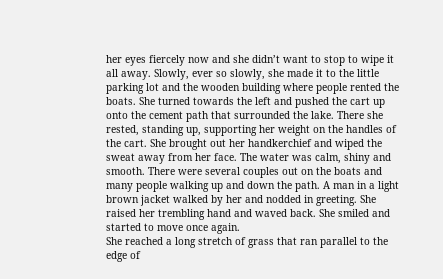her eyes fiercely now and she didn’t want to stop to wipe it all away. Slowly, ever so slowly, she made it to the little parking lot and the wooden building where people rented the boats. She turned towards the left and pushed the cart up onto the cement path that surrounded the lake. There she rested, standing up, supporting her weight on the handles of the cart. She brought out her handkerchief and wiped the sweat away from her face. The water was calm, shiny and smooth. There were several couples out on the boats and many people walking up and down the path. A man in a light brown jacket walked by her and nodded in greeting. She raised her trembling hand and waved back. She smiled and started to move once again.
She reached a long stretch of grass that ran parallel to the edge of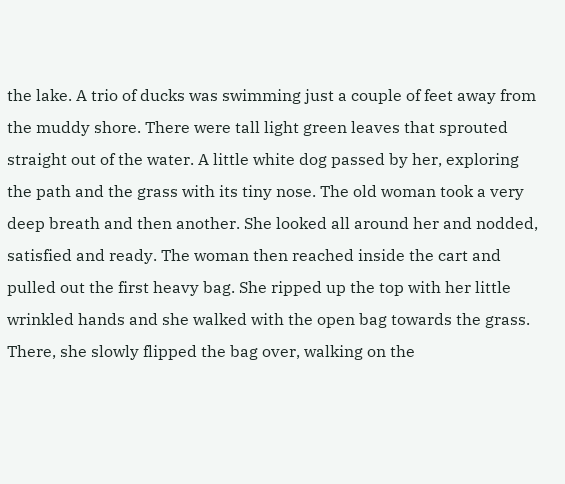the lake. A trio of ducks was swimming just a couple of feet away from the muddy shore. There were tall light green leaves that sprouted straight out of the water. A little white dog passed by her, exploring the path and the grass with its tiny nose. The old woman took a very deep breath and then another. She looked all around her and nodded, satisfied and ready. The woman then reached inside the cart and pulled out the first heavy bag. She ripped up the top with her little wrinkled hands and she walked with the open bag towards the grass. There, she slowly flipped the bag over, walking on the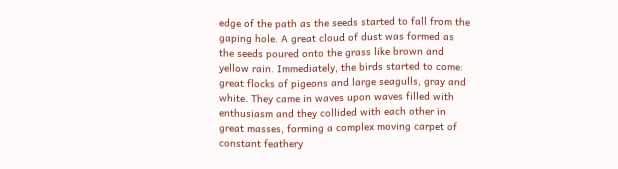edge of the path as the seeds started to fall from the gaping hole. A great cloud of dust was formed as the seeds poured onto the grass like brown and yellow rain. Immediately, the birds started to come: great flocks of pigeons and large seagulls, gray and white. They came in waves upon waves filled with enthusiasm and they collided with each other in great masses, forming a complex moving carpet of constant feathery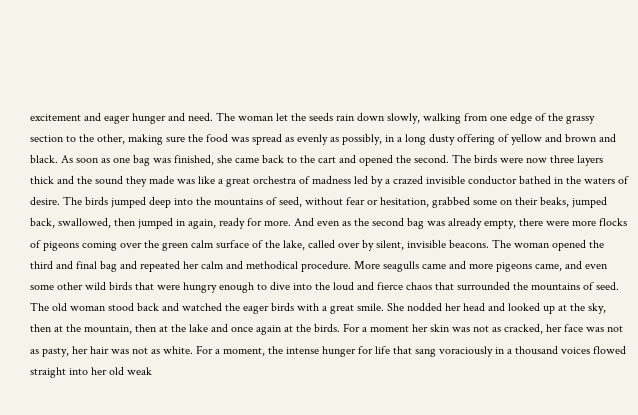excitement and eager hunger and need. The woman let the seeds rain down slowly, walking from one edge of the grassy section to the other, making sure the food was spread as evenly as possibly, in a long dusty offering of yellow and brown and black. As soon as one bag was finished, she came back to the cart and opened the second. The birds were now three layers thick and the sound they made was like a great orchestra of madness led by a crazed invisible conductor bathed in the waters of desire. The birds jumped deep into the mountains of seed, without fear or hesitation, grabbed some on their beaks, jumped back, swallowed, then jumped in again, ready for more. And even as the second bag was already empty, there were more flocks of pigeons coming over the green calm surface of the lake, called over by silent, invisible beacons. The woman opened the third and final bag and repeated her calm and methodical procedure. More seagulls came and more pigeons came, and even some other wild birds that were hungry enough to dive into the loud and fierce chaos that surrounded the mountains of seed.
The old woman stood back and watched the eager birds with a great smile. She nodded her head and looked up at the sky, then at the mountain, then at the lake and once again at the birds. For a moment her skin was not as cracked, her face was not as pasty, her hair was not as white. For a moment, the intense hunger for life that sang voraciously in a thousand voices flowed straight into her old weak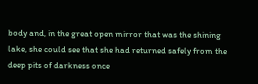body and, in the great open mirror that was the shining lake, she could see that she had returned safely from the deep pits of darkness once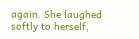again. She laughed softly to herself,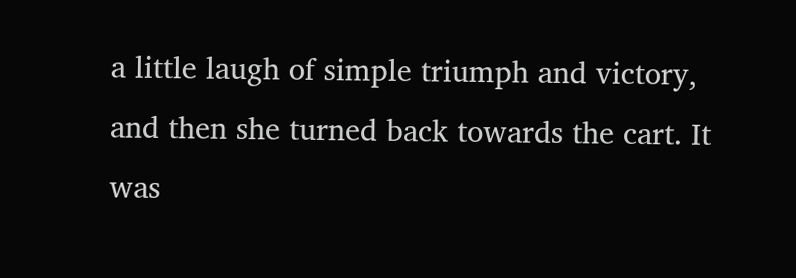a little laugh of simple triumph and victory, and then she turned back towards the cart. It was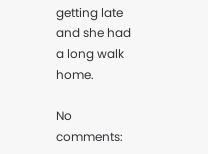getting late and she had a long walk home.

No comments: